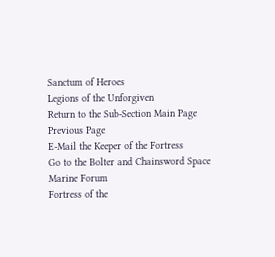Sanctum of Heroes
Legions of the Unforgiven
Return to the Sub-Section Main Page
Previous Page
E-Mail the Keeper of the Fortress
Go to the Bolter and Chainsword Space Marine Forum
Fortress of the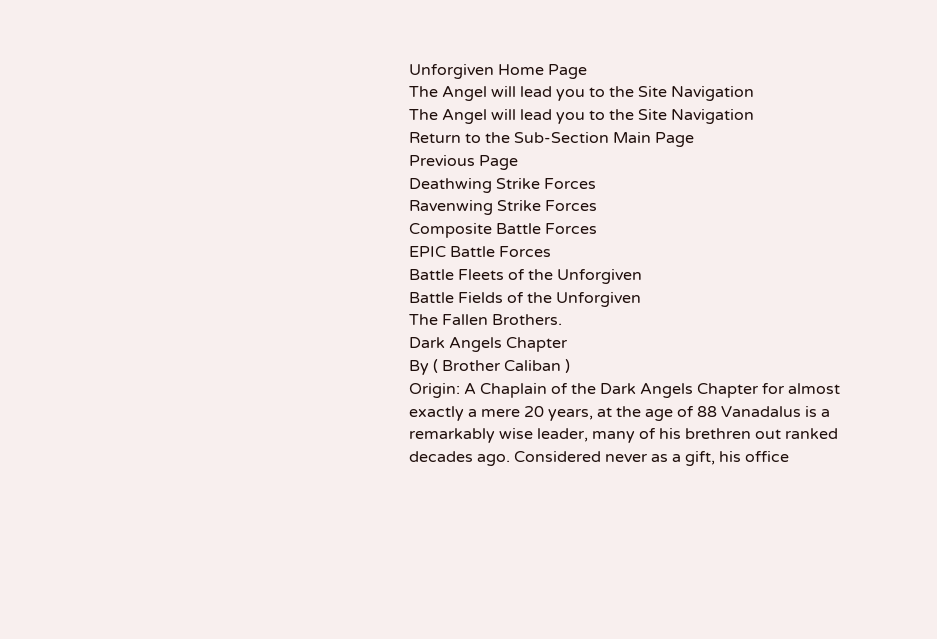Unforgiven Home Page
The Angel will lead you to the Site Navigation
The Angel will lead you to the Site Navigation
Return to the Sub-Section Main Page
Previous Page
Deathwing Strike Forces
Ravenwing Strike Forces
Composite Battle Forces
EPIC Battle Forces
Battle Fleets of the Unforgiven
Battle Fields of the Unforgiven
The Fallen Brothers.
Dark Angels Chapter
By ( Brother Caliban )
Origin: A Chaplain of the Dark Angels Chapter for almost exactly a mere 20 years, at the age of 88 Vanadalus is a remarkably wise leader, many of his brethren out ranked decades ago. Considered never as a gift, his office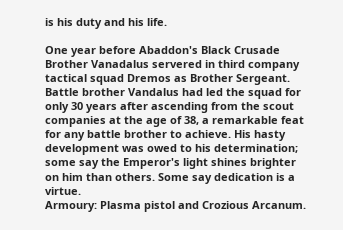is his duty and his life.

One year before Abaddon's Black Crusade Brother Vanadalus servered in third company tactical squad Dremos as Brother Sergeant. Battle brother Vandalus had led the squad for only 30 years after ascending from the scout companies at the age of 38, a remarkable feat for any battle brother to achieve. His hasty development was owed to his determination; some say the Emperor's light shines brighter on him than others. Some say dedication is a virtue.
Armoury: Plasma pistol and Crozious Arcanum.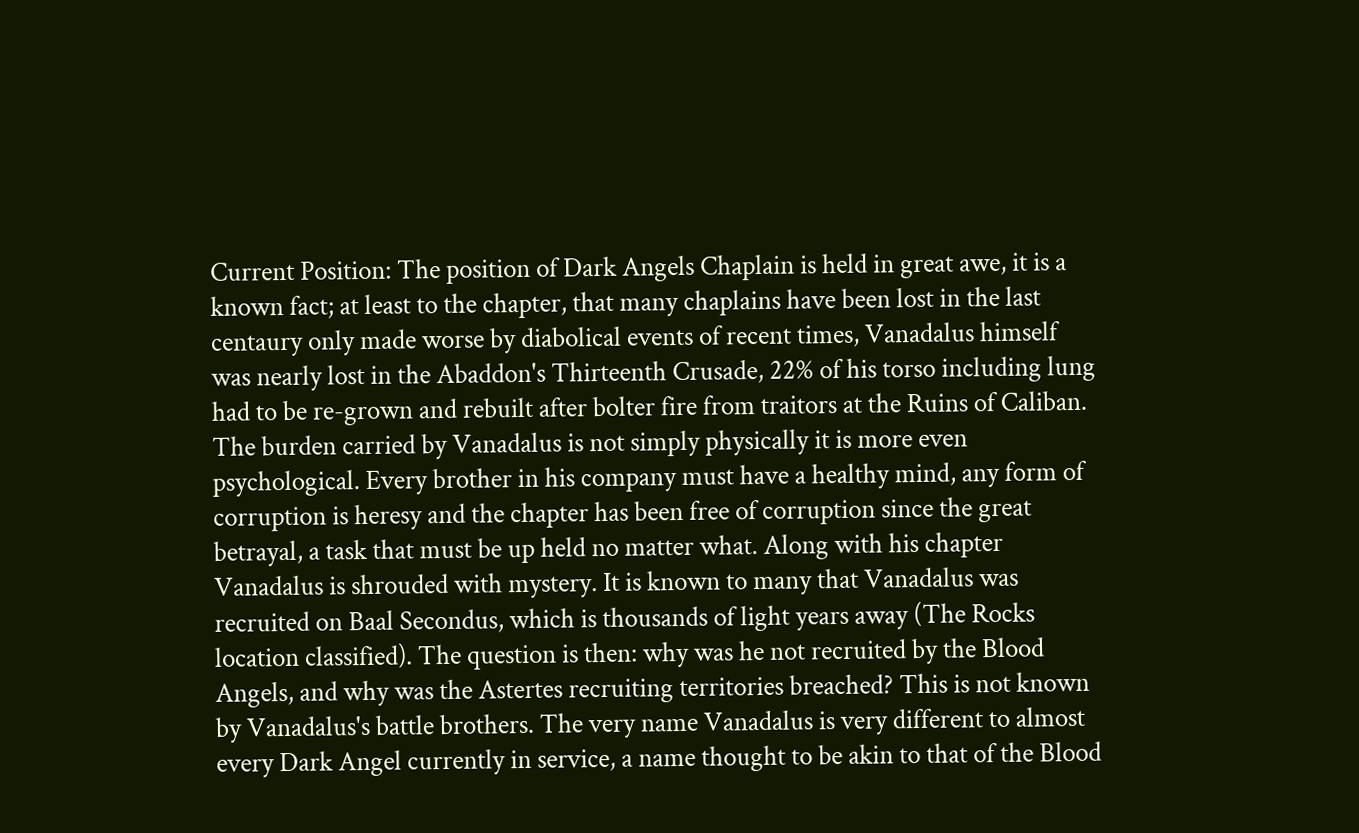Current Position: The position of Dark Angels Chaplain is held in great awe, it is a known fact; at least to the chapter, that many chaplains have been lost in the last centaury only made worse by diabolical events of recent times, Vanadalus himself was nearly lost in the Abaddon's Thirteenth Crusade, 22% of his torso including lung had to be re-grown and rebuilt after bolter fire from traitors at the Ruins of Caliban. The burden carried by Vanadalus is not simply physically it is more even psychological. Every brother in his company must have a healthy mind, any form of corruption is heresy and the chapter has been free of corruption since the great betrayal, a task that must be up held no matter what. Along with his chapter Vanadalus is shrouded with mystery. It is known to many that Vanadalus was recruited on Baal Secondus, which is thousands of light years away (The Rocks location classified). The question is then: why was he not recruited by the Blood Angels, and why was the Astertes recruiting territories breached? This is not known by Vanadalus's battle brothers. The very name Vanadalus is very different to almost every Dark Angel currently in service, a name thought to be akin to that of the Blood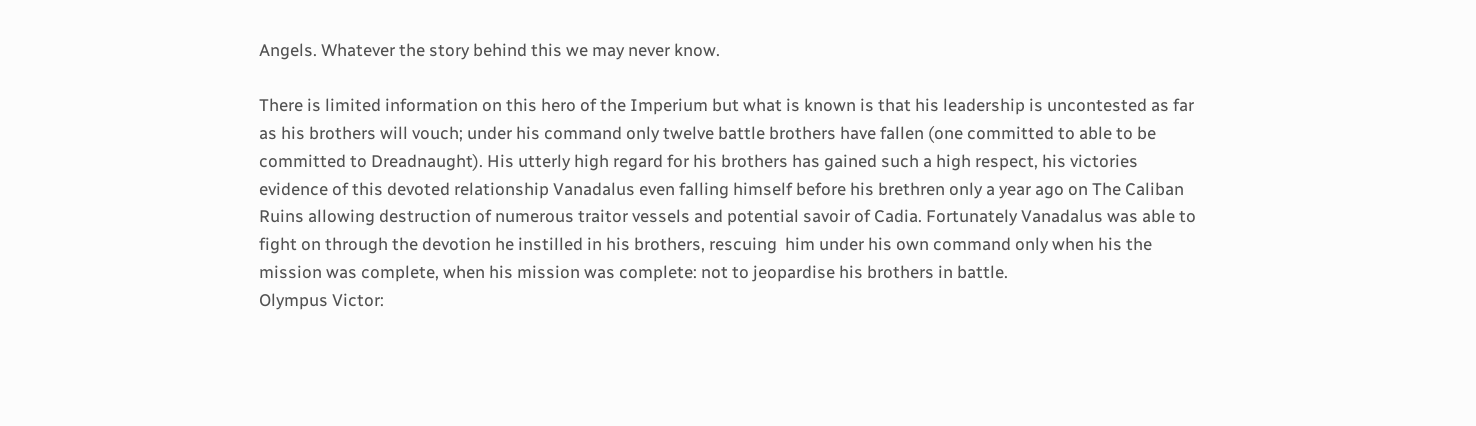Angels. Whatever the story behind this we may never know.

There is limited information on this hero of the Imperium but what is known is that his leadership is uncontested as far as his brothers will vouch; under his command only twelve battle brothers have fallen (one committed to able to be committed to Dreadnaught). His utterly high regard for his brothers has gained such a high respect, his victories evidence of this devoted relationship Vanadalus even falling himself before his brethren only a year ago on The Caliban Ruins allowing destruction of numerous traitor vessels and potential savoir of Cadia. Fortunately Vanadalus was able to fight on through the devotion he instilled in his brothers, rescuing  him under his own command only when his the mission was complete, when his mission was complete: not to jeopardise his brothers in battle.
Olympus Victor: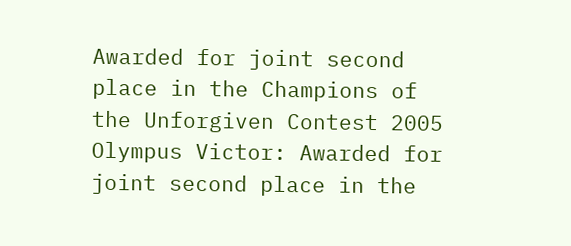Awarded for joint second place in the Champions of the Unforgiven Contest 2005
Olympus Victor: Awarded for joint second place in the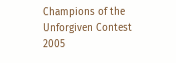Champions of the Unforgiven Contest 2005